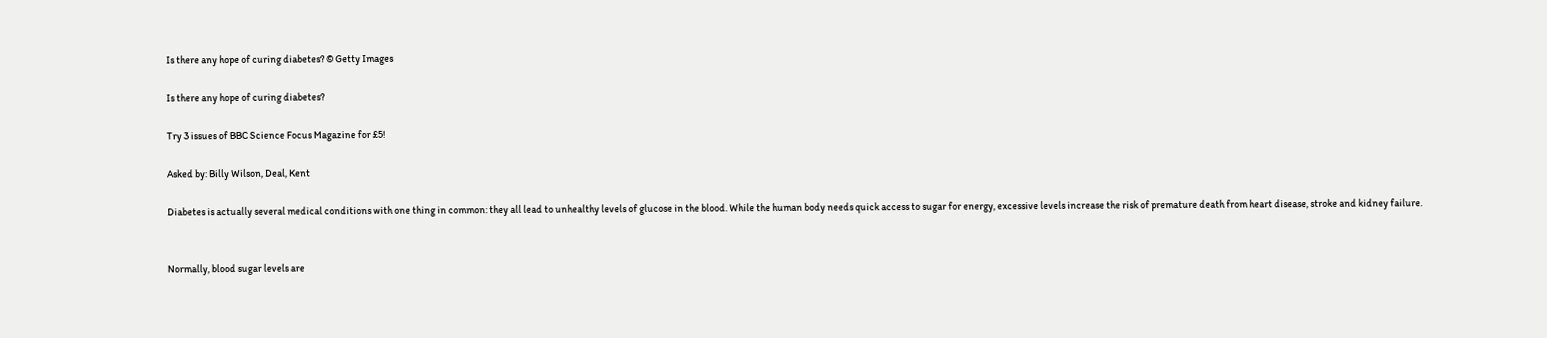Is there any hope of curing diabetes? © Getty Images

Is there any hope of curing diabetes?

Try 3 issues of BBC Science Focus Magazine for £5!

Asked by: Billy Wilson, Deal, Kent

Diabetes is actually several medical conditions with one thing in common: they all lead to unhealthy levels of glucose in the blood. While the human body needs quick access to sugar for energy, excessive levels increase the risk of premature death from heart disease, stroke and kidney failure.


Normally, blood sugar levels are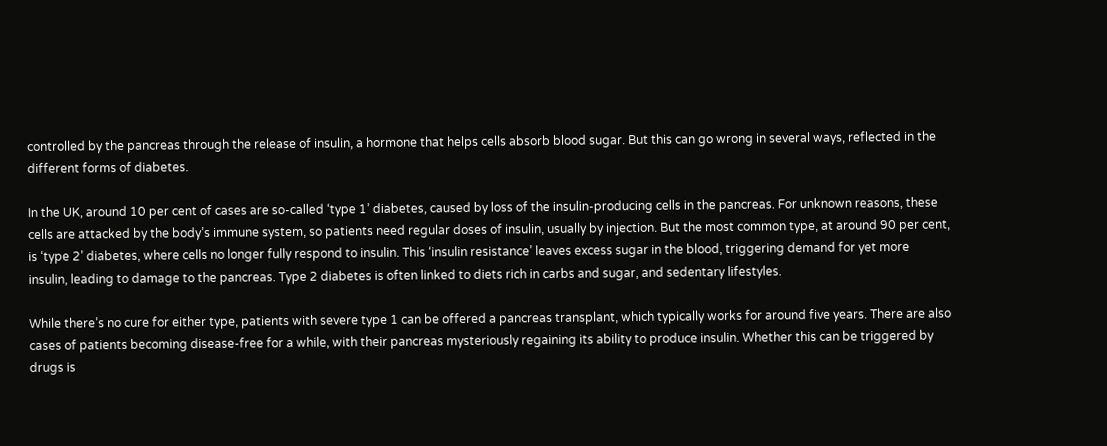controlled by the pancreas through the release of insulin, a hormone that helps cells absorb blood sugar. But this can go wrong in several ways, reflected in the different forms of diabetes.

In the UK, around 10 per cent of cases are so-called ‘type 1’ diabetes, caused by loss of the insulin-producing cells in the pancreas. For unknown reasons, these cells are attacked by the body’s immune system, so patients need regular doses of insulin, usually by injection. But the most common type, at around 90 per cent, is ‘type 2’ diabetes, where cells no longer fully respond to insulin. This ‘insulin resistance’ leaves excess sugar in the blood, triggering demand for yet more insulin, leading to damage to the pancreas. Type 2 diabetes is often linked to diets rich in carbs and sugar, and sedentary lifestyles.

While there’s no cure for either type, patients with severe type 1 can be offered a pancreas transplant, which typically works for around five years. There are also cases of patients becoming disease-free for a while, with their pancreas mysteriously regaining its ability to produce insulin. Whether this can be triggered by drugs is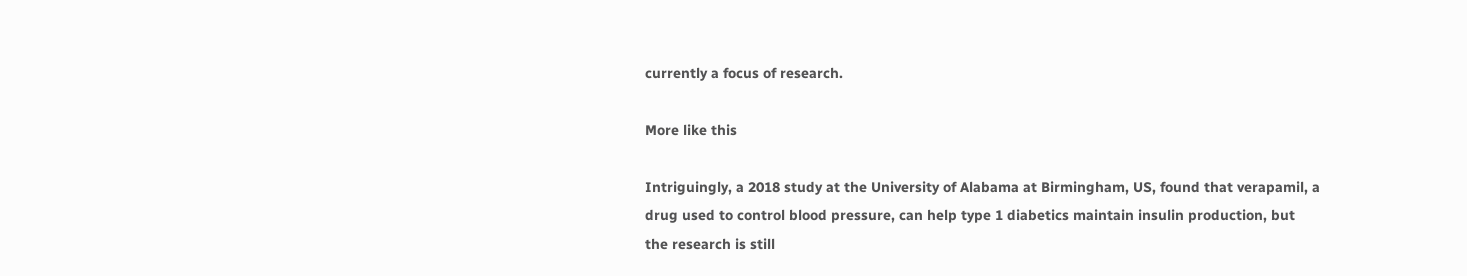currently a focus of research.

More like this

Intriguingly, a 2018 study at the University of Alabama at Birmingham, US, found that verapamil, a drug used to control blood pressure, can help type 1 diabetics maintain insulin production, but the research is still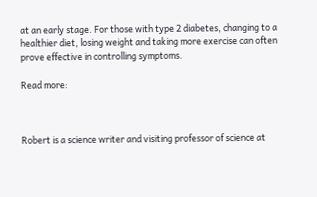at an early stage. For those with type 2 diabetes, changing to a healthier diet, losing weight and taking more exercise can often prove effective in controlling symptoms.

Read more:



Robert is a science writer and visiting professor of science at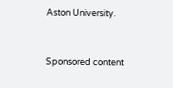Aston University.


Sponsored content